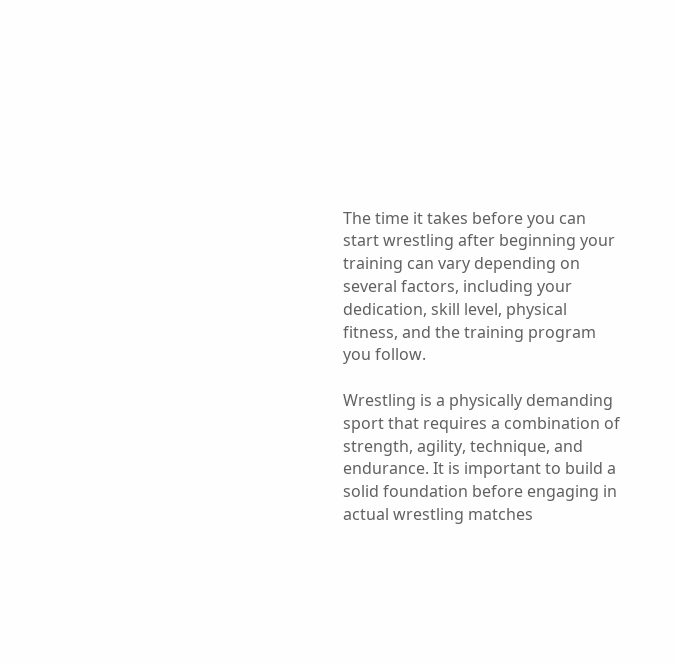The time it takes before you can start wrestling after beginning your training can vary depending on several factors, including your dedication, skill level, physical fitness, and the training program you follow.

Wrestling is a physically demanding sport that requires a combination of strength, agility, technique, and endurance. It is important to build a solid foundation before engaging in actual wrestling matches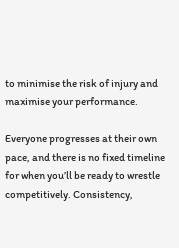to minimise the risk of injury and maximise your performance.

Everyone progresses at their own pace, and there is no fixed timeline for when you’ll be ready to wrestle competitively. Consistency,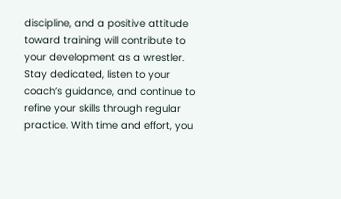discipline, and a positive attitude toward training will contribute to your development as a wrestler. Stay dedicated, listen to your coach’s guidance, and continue to refine your skills through regular practice. With time and effort, you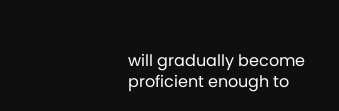will gradually become proficient enough to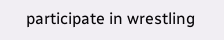participate in wrestling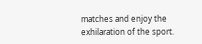matches and enjoy the exhilaration of the sport.